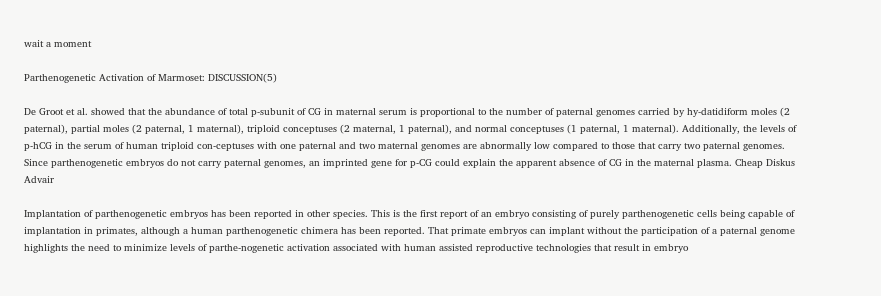wait a moment

Parthenogenetic Activation of Marmoset: DISCUSSION(5)

De Groot et al. showed that the abundance of total p-subunit of CG in maternal serum is proportional to the number of paternal genomes carried by hy-datidiform moles (2 paternal), partial moles (2 paternal, 1 maternal), triploid conceptuses (2 maternal, 1 paternal), and normal conceptuses (1 paternal, 1 maternal). Additionally, the levels of p-hCG in the serum of human triploid con-ceptuses with one paternal and two maternal genomes are abnormally low compared to those that carry two paternal genomes. Since parthenogenetic embryos do not carry paternal genomes, an imprinted gene for p-CG could explain the apparent absence of CG in the maternal plasma. Cheap Diskus Advair

Implantation of parthenogenetic embryos has been reported in other species. This is the first report of an embryo consisting of purely parthenogenetic cells being capable of implantation in primates, although a human parthenogenetic chimera has been reported. That primate embryos can implant without the participation of a paternal genome highlights the need to minimize levels of parthe-nogenetic activation associated with human assisted reproductive technologies that result in embryo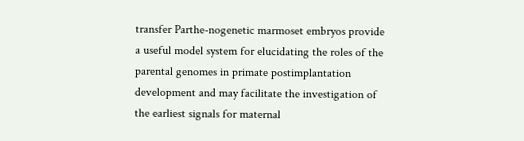transfer Parthe-nogenetic marmoset embryos provide a useful model system for elucidating the roles of the parental genomes in primate postimplantation development and may facilitate the investigation of the earliest signals for maternal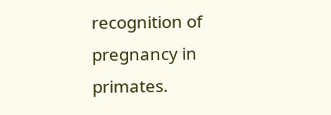recognition of pregnancy in primates.